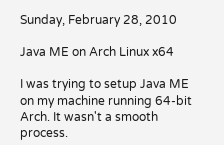Sunday, February 28, 2010

Java ME on Arch Linux x64

I was trying to setup Java ME on my machine running 64-bit Arch. It wasn't a smooth process.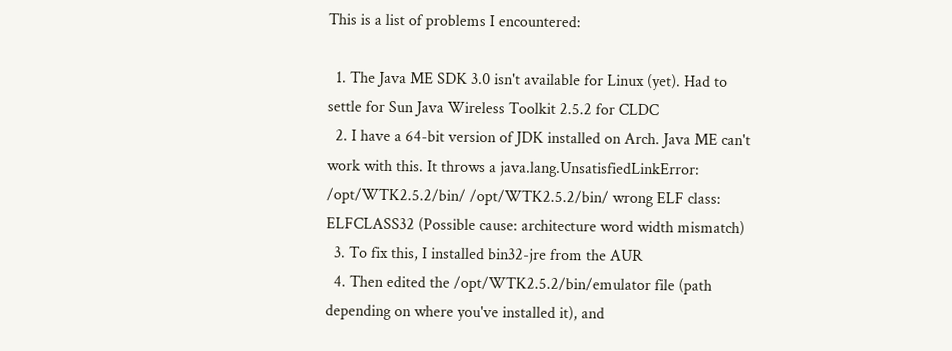This is a list of problems I encountered:

  1. The Java ME SDK 3.0 isn't available for Linux (yet). Had to settle for Sun Java Wireless Toolkit 2.5.2 for CLDC
  2. I have a 64-bit version of JDK installed on Arch. Java ME can't work with this. It throws a java.lang.UnsatisfiedLinkError: /opt/WTK2.5.2/bin/ /opt/WTK2.5.2/bin/ wrong ELF class: ELFCLASS32 (Possible cause: architecture word width mismatch)
  3. To fix this, I installed bin32-jre from the AUR
  4. Then edited the /opt/WTK2.5.2/bin/emulator file (path depending on where you've installed it), and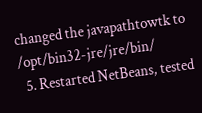changed the javapathtowtk to /opt/bin32-jre/jre/bin/
  5. Restarted NetBeans, tested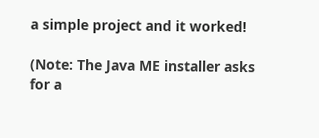a simple project and it worked!

(Note: The Java ME installer asks for a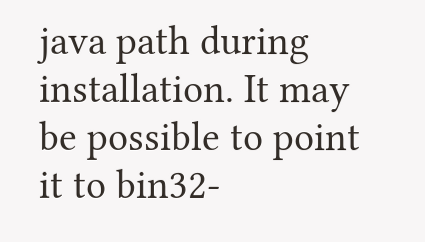java path during installation. It may be possible to point it to bin32-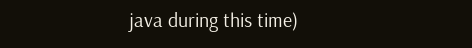java during this time)